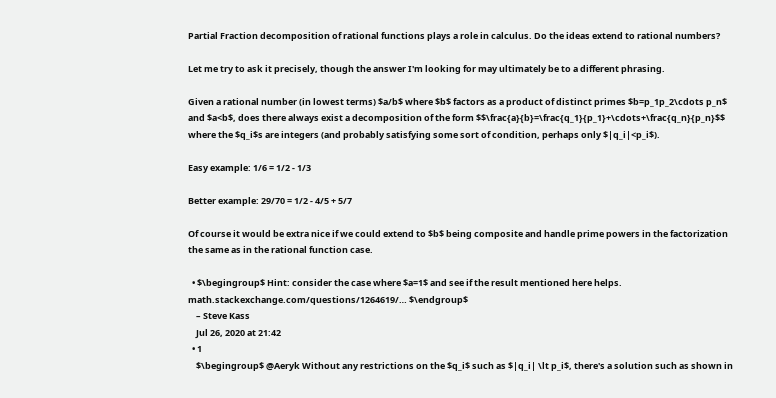Partial Fraction decomposition of rational functions plays a role in calculus. Do the ideas extend to rational numbers?

Let me try to ask it precisely, though the answer I'm looking for may ultimately be to a different phrasing.

Given a rational number (in lowest terms) $a/b$ where $b$ factors as a product of distinct primes $b=p_1p_2\cdots p_n$ and $a<b$, does there always exist a decomposition of the form $$\frac{a}{b}=\frac{q_1}{p_1}+\cdots+\frac{q_n}{p_n}$$ where the $q_i$s are integers (and probably satisfying some sort of condition, perhaps only $|q_i|<p_i$).

Easy example: 1/6 = 1/2 - 1/3

Better example: 29/70 = 1/2 - 4/5 + 5/7

Of course it would be extra nice if we could extend to $b$ being composite and handle prime powers in the factorization the same as in the rational function case.

  • $\begingroup$ Hint: consider the case where $a=1$ and see if the result mentioned here helps. math.stackexchange.com/questions/1264619/… $\endgroup$
    – Steve Kass
    Jul 26, 2020 at 21:42
  • 1
    $\begingroup$ @Aeryk Without any restrictions on the $q_i$ such as $|q_i| \lt p_i$, there's a solution such as shown in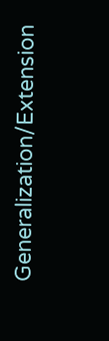Generalization/Extension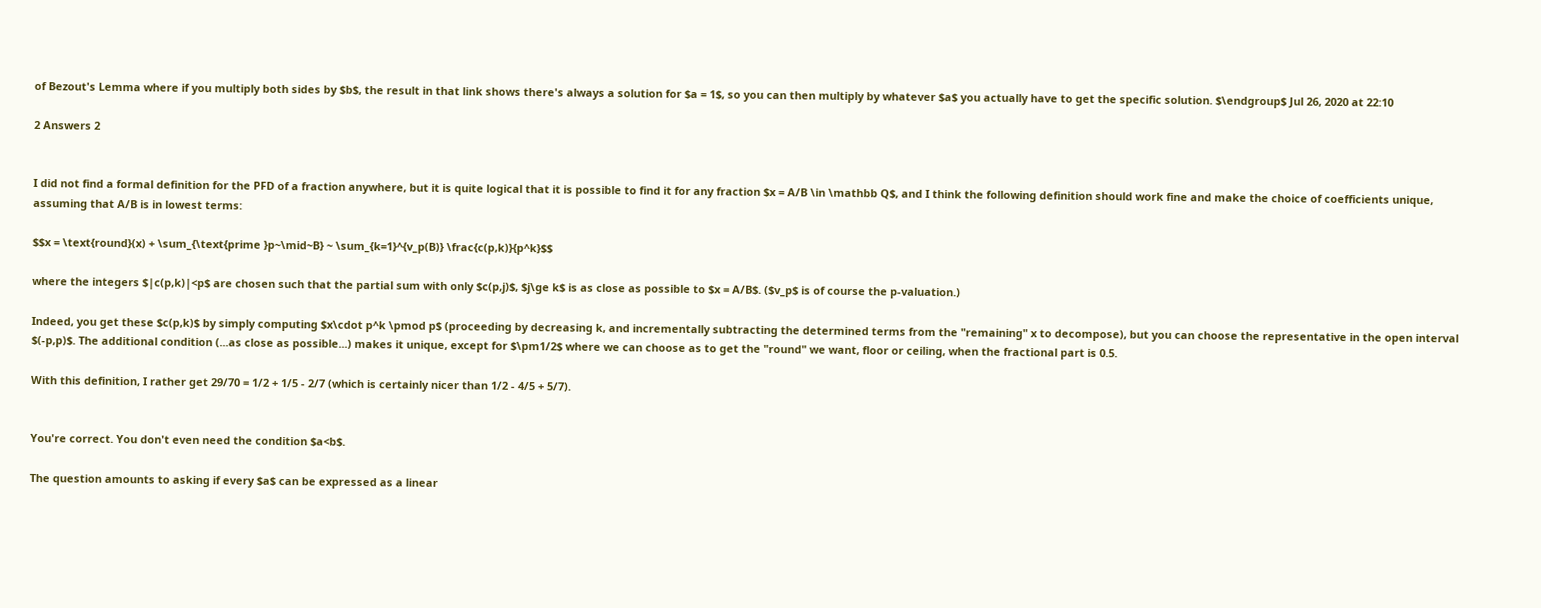of Bezout's Lemma where if you multiply both sides by $b$, the result in that link shows there's always a solution for $a = 1$, so you can then multiply by whatever $a$ you actually have to get the specific solution. $\endgroup$ Jul 26, 2020 at 22:10

2 Answers 2


I did not find a formal definition for the PFD of a fraction anywhere, but it is quite logical that it is possible to find it for any fraction $x = A/B \in \mathbb Q$, and I think the following definition should work fine and make the choice of coefficients unique, assuming that A/B is in lowest terms:

$$x = \text{round}(x) + \sum_{\text{prime }p~\mid~B} ~ \sum_{k=1}^{v_p(B)} \frac{c(p,k)}{p^k}$$

where the integers $|c(p,k)|<p$ are chosen such that the partial sum with only $c(p,j)$, $j\ge k$ is as close as possible to $x = A/B$. ($v_p$ is of course the p-valuation.)

Indeed, you get these $c(p,k)$ by simply computing $x\cdot p^k \pmod p$ (proceeding by decreasing k, and incrementally subtracting the determined terms from the "remaining" x to decompose), but you can choose the representative in the open interval $(-p,p)$. The additional condition (...as close as possible...) makes it unique, except for $\pm1/2$ where we can choose as to get the "round" we want, floor or ceiling, when the fractional part is 0.5.

With this definition, I rather get 29/70 = 1/2 + 1/5 - 2/7 (which is certainly nicer than 1/2 - 4/5 + 5/7).


You're correct. You don't even need the condition $a<b$.

The question amounts to asking if every $a$ can be expressed as a linear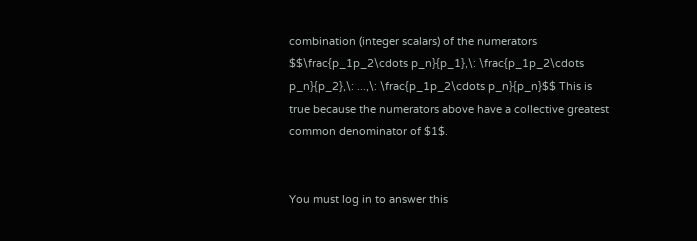combination (integer scalars) of the numerators $$\frac{p_1p_2\cdots p_n}{p_1},\: \frac{p_1p_2\cdots p_n}{p_2},\: ...,\: \frac{p_1p_2\cdots p_n}{p_n}$$ This is true because the numerators above have a collective greatest common denominator of $1$.


You must log in to answer this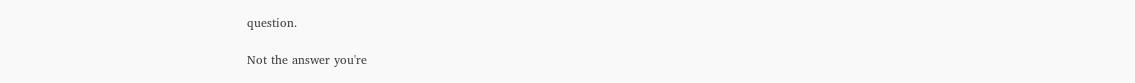question.

Not the answer you're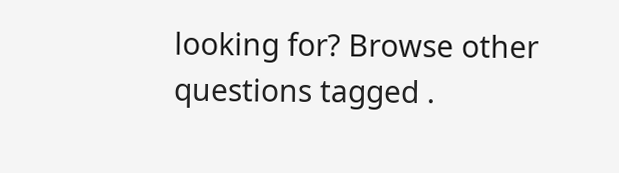looking for? Browse other questions tagged .